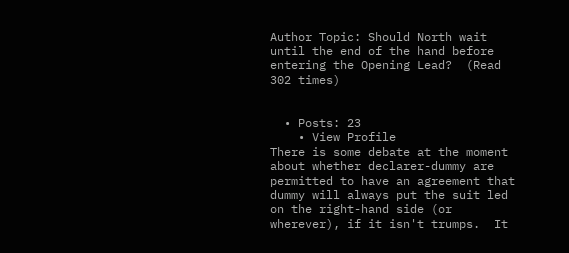Author Topic: Should North wait until the end of the hand before entering the Opening Lead?  (Read 302 times)


  • Posts: 23
    • View Profile
There is some debate at the moment about whether declarer-dummy are permitted to have an agreement that dummy will always put the suit led on the right-hand side (or wherever), if it isn't trumps.  It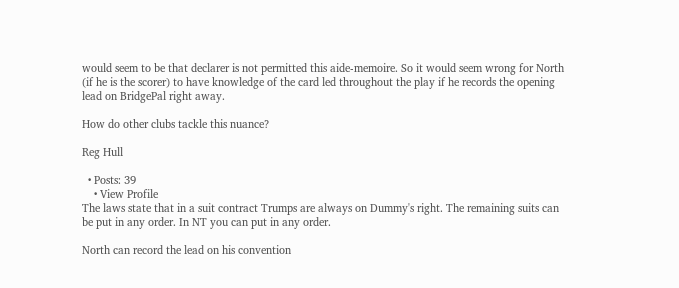would seem to be that declarer is not permitted this aide-memoire. So it would seem wrong for North (if he is the scorer) to have knowledge of the card led throughout the play if he records the opening lead on BridgePal right away.

How do other clubs tackle this nuance?

Reg Hull

  • Posts: 39
    • View Profile
The laws state that in a suit contract Trumps are always on Dummy's right. The remaining suits can be put in any order. In NT you can put in any order.

North can record the lead on his convention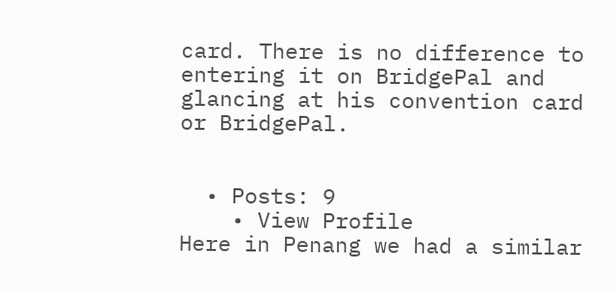card. There is no difference to entering it on BridgePal and glancing at his convention card or BridgePal.


  • Posts: 9
    • View Profile
Here in Penang we had a similar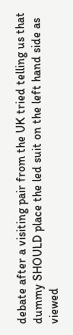debate after a visiting pair from the UK tried telling us that dummy SHOULD place the led suit on the left hand side as viewed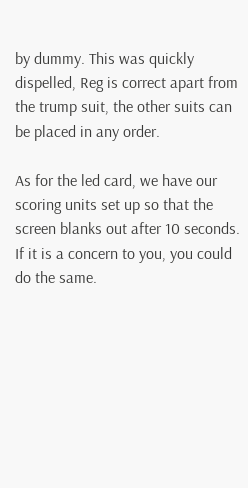by dummy. This was quickly dispelled, Reg is correct apart from the trump suit, the other suits can be placed in any order.

As for the led card, we have our scoring units set up so that the screen blanks out after 10 seconds. If it is a concern to you, you could do the same.